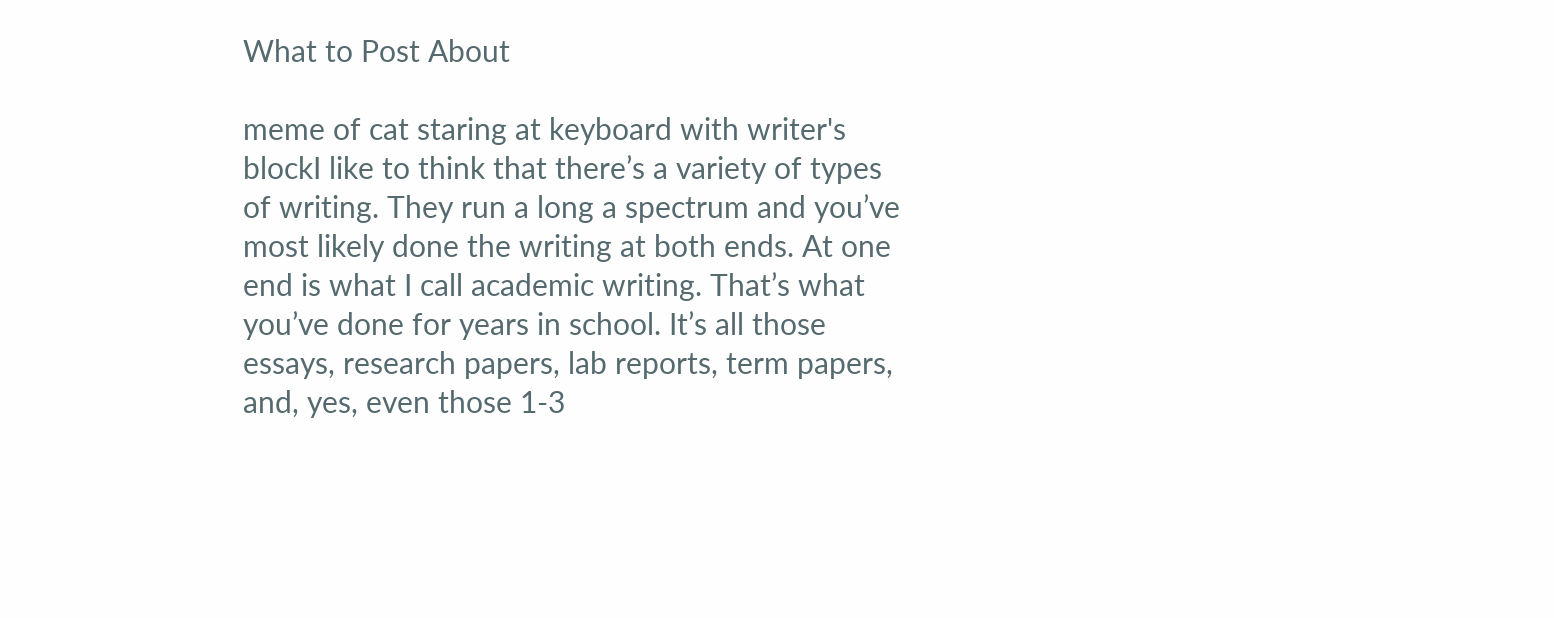What to Post About

meme of cat staring at keyboard with writer's blockI like to think that there’s a variety of types of writing. They run a long a spectrum and you’ve most likely done the writing at both ends. At one end is what I call academic writing. That’s what you’ve done for years in school. It’s all those essays, research papers, lab reports, term papers, and, yes, even those 1-3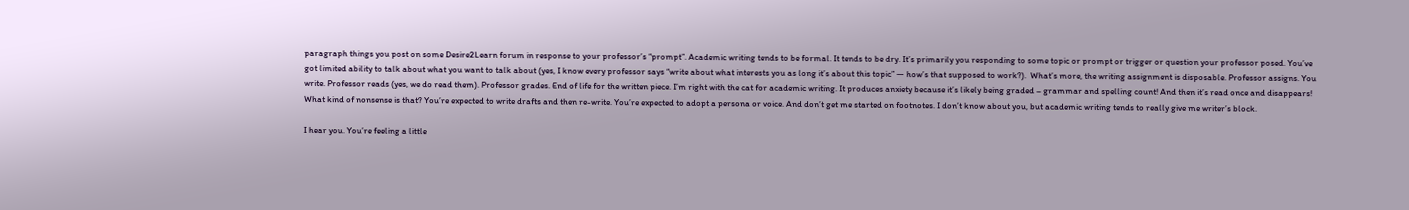paragraph things you post on some Desire2Learn forum in response to your professor’s “prompt”. Academic writing tends to be formal. It tends to be dry. It’s primarily you responding to some topic or prompt or trigger or question your professor posed. You’ve got limited ability to talk about what you want to talk about (yes, I know every professor says “write about what interests you as long it’s about this topic” — how’s that supposed to work?).  What’s more, the writing assignment is disposable. Professor assigns. You write. Professor reads (yes, we do read them). Professor grades. End of life for the written piece. I’m right with the cat for academic writing. It produces anxiety because it’s likely being graded – grammar and spelling count! And then it’s read once and disappears! What kind of nonsense is that? You’re expected to write drafts and then re-write. You’re expected to adopt a persona or voice. And don’t get me started on footnotes. I don’t know about you, but academic writing tends to really give me writer’s block.

I hear you. You’re feeling a little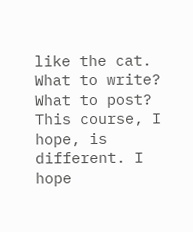like the cat.  What to write? What to post?  This course, I hope, is different. I hope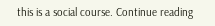this is a social course. Continue reading